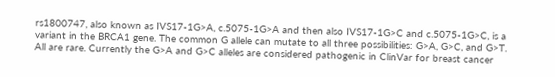rs1800747, also known as IVS17-1G>A, c.5075-1G>A and then also IVS17-1G>C and c.5075-1G>C, is a variant in the BRCA1 gene. The common G allele can mutate to all three possibilities: G>A, G>C, and G>T. All are rare. Currently the G>A and G>C alleles are considered pathogenic in ClinVar for breast cancer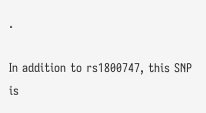.

In addition to rs1800747, this SNP is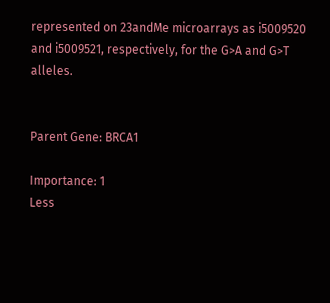represented on 23andMe microarrays as i5009520 and i5009521, respectively, for the G>A and G>T alleles.


Parent Gene: BRCA1

Importance: 1
Less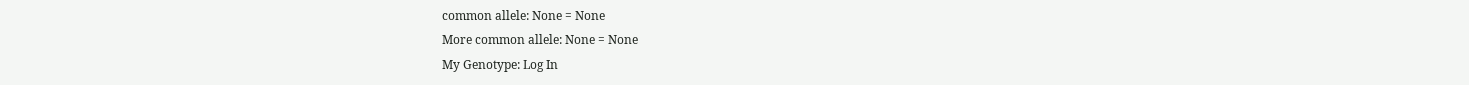common allele: None = None
More common allele: None = None
My Genotype: Log In